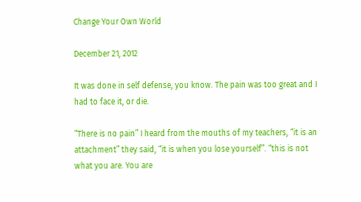Change Your Own World

December 21, 2012

It was done in self defense, you know. The pain was too great and I had to face it, or die.

“There is no pain” I heard from the mouths of my teachers, “it is an attachment” they said, “it is when you lose yourself”. “this is not what you are. You are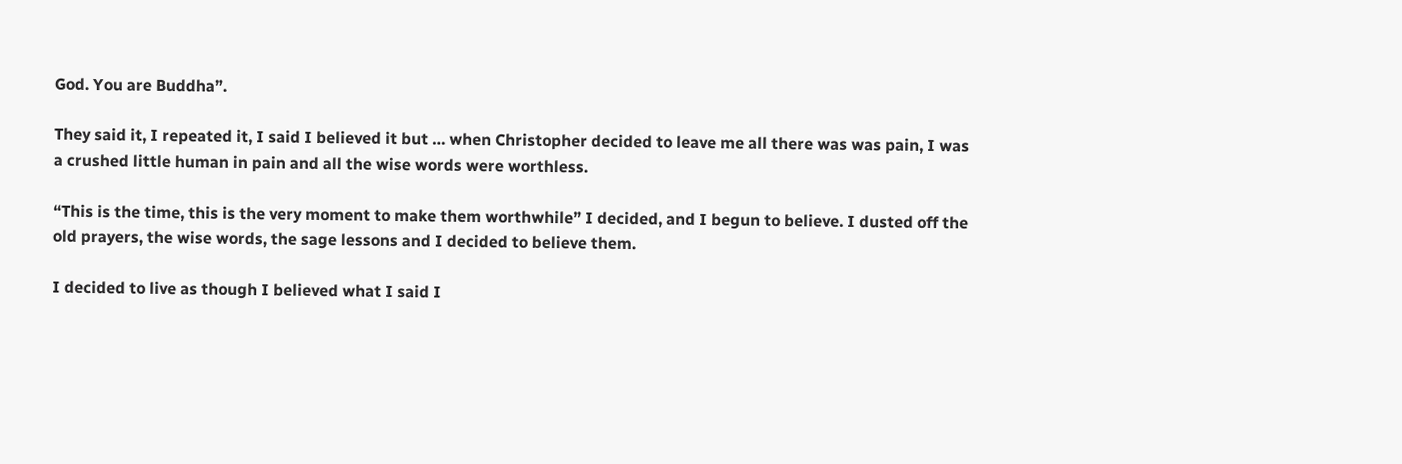God. You are Buddha”.

They said it, I repeated it, I said I believed it but … when Christopher decided to leave me all there was was pain, I was a crushed little human in pain and all the wise words were worthless.

“This is the time, this is the very moment to make them worthwhile” I decided, and I begun to believe. I dusted off the old prayers, the wise words, the sage lessons and I decided to believe them.

I decided to live as though I believed what I said I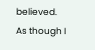believed. As though I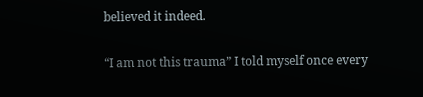believed it indeed.

“I am not this trauma” I told myself once every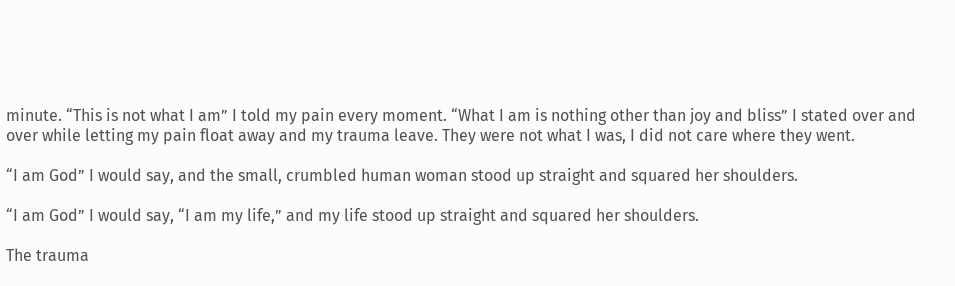minute. “This is not what I am” I told my pain every moment. “What I am is nothing other than joy and bliss” I stated over and over while letting my pain float away and my trauma leave. They were not what I was, I did not care where they went.

“I am God” I would say, and the small, crumbled human woman stood up straight and squared her shoulders.

“I am God” I would say, “I am my life,” and my life stood up straight and squared her shoulders.

The trauma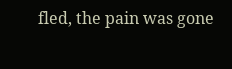fled, the pain was gone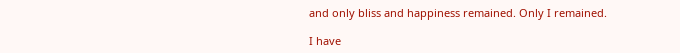and only bliss and happiness remained. Only I remained.

I have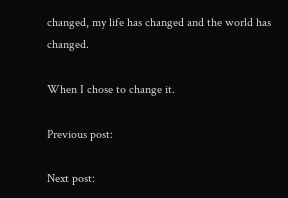changed, my life has changed and the world has changed.

When I chose to change it.

Previous post:

Next post: